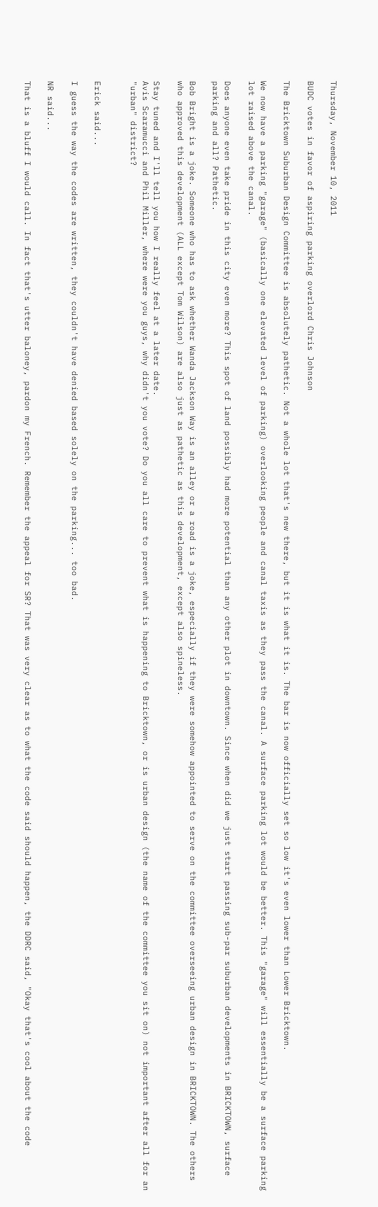Thursday, November 10, 2011

BUDC votes in favor of aspiring parking overlord Chris Johnson

The Bricktown Suburban Design Committee is absolutely pathetic. Not a whole lot that's new there, but it is what it is. The bar is now officially set so low it's even lower than Lower Bricktown.

We now have a parking "garage" (basically one elevated level of parking) overlooking people and canal taxis as they pass the canal. A surface parking lot would be better. This "garage" will essentially be a surface parking lot raised above the canal.

Does anyone even take pride in this city even more? This spot of land possibly had more potential than any other plot in downtown. Since when did we just start passing sub-par suburban developments in BRICKTOWN, surface parking and all? Pathetic.

Bob Bright is a joke. Someone who has to ask whether Wanda Jackson Way is an alley or a road is a joke, especially if they were somehow appointed to serve on the committee overseeing urban design in BRICKTOWN. The others who approved this development (ALL except Tom Wilson) are also just as pathetic as this development, except also spineless.

Stay tuned and I'll tell you how I really feel at a later date.
Avis Scaramucci and Phil Miller, where were you guys, why didn't you vote? Do you all care to prevent what is happening to Bricktown, or is urban design (the name of the committee you sit on) not important after all for an "urban" district?


Erick said...

I guess the way the codes are written, they couldn't have denied based solely on the parking... too bad.

NR said...

That is a bluff I would call. In fact that's utter baloney, pardon my French. Remember the appeal for SR? That was very clear as to what the code said should happen, the DDRC said, "Okay that's cool about the code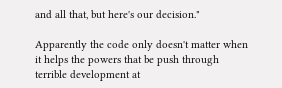and all that, but here's our decision."

Apparently the code only doesn't matter when it helps the powers that be push through terrible development at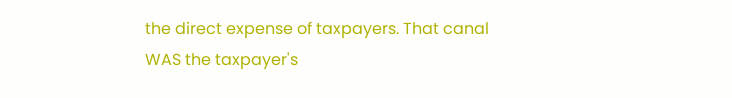the direct expense of taxpayers. That canal WAS the taxpayer's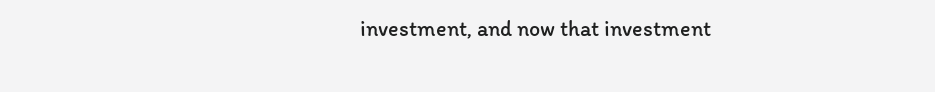investment, and now that investment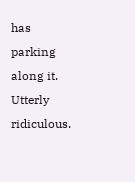has parking along it. Utterly ridiculous.